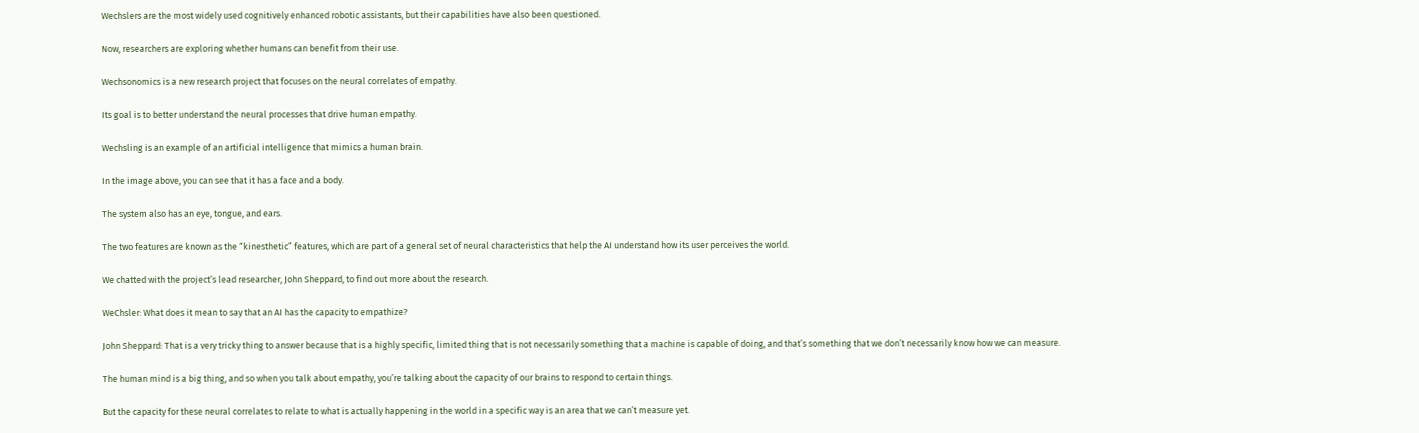Wechslers are the most widely used cognitively enhanced robotic assistants, but their capabilities have also been questioned.

Now, researchers are exploring whether humans can benefit from their use.

Wechsonomics is a new research project that focuses on the neural correlates of empathy.

Its goal is to better understand the neural processes that drive human empathy.

Wechsling is an example of an artificial intelligence that mimics a human brain.

In the image above, you can see that it has a face and a body.

The system also has an eye, tongue, and ears.

The two features are known as the “kinesthetic” features, which are part of a general set of neural characteristics that help the AI understand how its user perceives the world.

We chatted with the project’s lead researcher, John Sheppard, to find out more about the research.

WeChsler: What does it mean to say that an AI has the capacity to empathize?

John Sheppard: That is a very tricky thing to answer because that is a highly specific, limited thing that is not necessarily something that a machine is capable of doing, and that’s something that we don’t necessarily know how we can measure.

The human mind is a big thing, and so when you talk about empathy, you’re talking about the capacity of our brains to respond to certain things.

But the capacity for these neural correlates to relate to what is actually happening in the world in a specific way is an area that we can’t measure yet.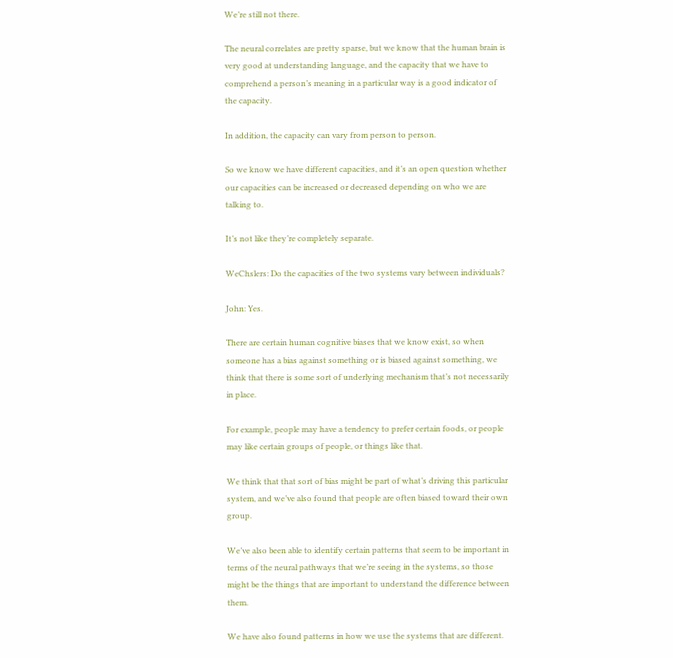We’re still not there.

The neural correlates are pretty sparse, but we know that the human brain is very good at understanding language, and the capacity that we have to comprehend a person’s meaning in a particular way is a good indicator of the capacity.

In addition, the capacity can vary from person to person.

So we know we have different capacities, and it’s an open question whether our capacities can be increased or decreased depending on who we are talking to.

It’s not like they’re completely separate.

WeChslers: Do the capacities of the two systems vary between individuals?

John: Yes.

There are certain human cognitive biases that we know exist, so when someone has a bias against something or is biased against something, we think that there is some sort of underlying mechanism that’s not necessarily in place.

For example, people may have a tendency to prefer certain foods, or people may like certain groups of people, or things like that.

We think that that sort of bias might be part of what’s driving this particular system, and we’ve also found that people are often biased toward their own group.

We’ve also been able to identify certain patterns that seem to be important in terms of the neural pathways that we’re seeing in the systems, so those might be the things that are important to understand the difference between them.

We have also found patterns in how we use the systems that are different.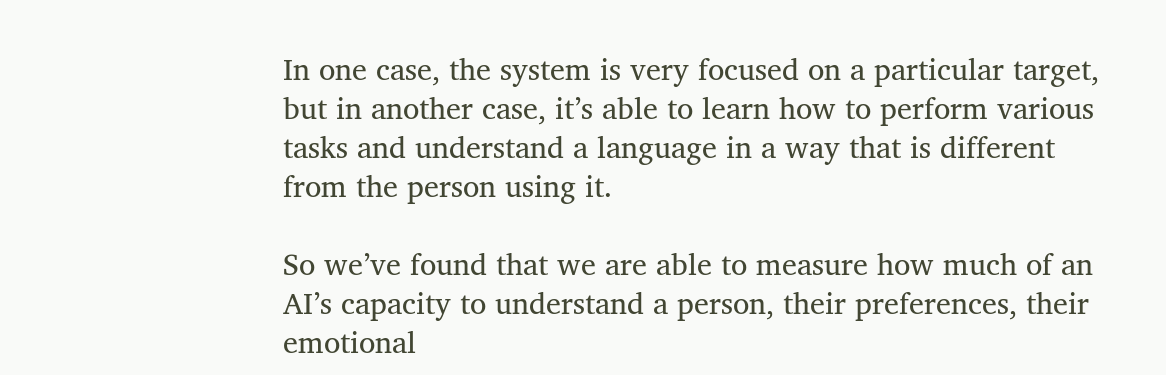In one case, the system is very focused on a particular target, but in another case, it’s able to learn how to perform various tasks and understand a language in a way that is different from the person using it.

So we’ve found that we are able to measure how much of an AI’s capacity to understand a person, their preferences, their emotional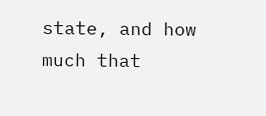state, and how much that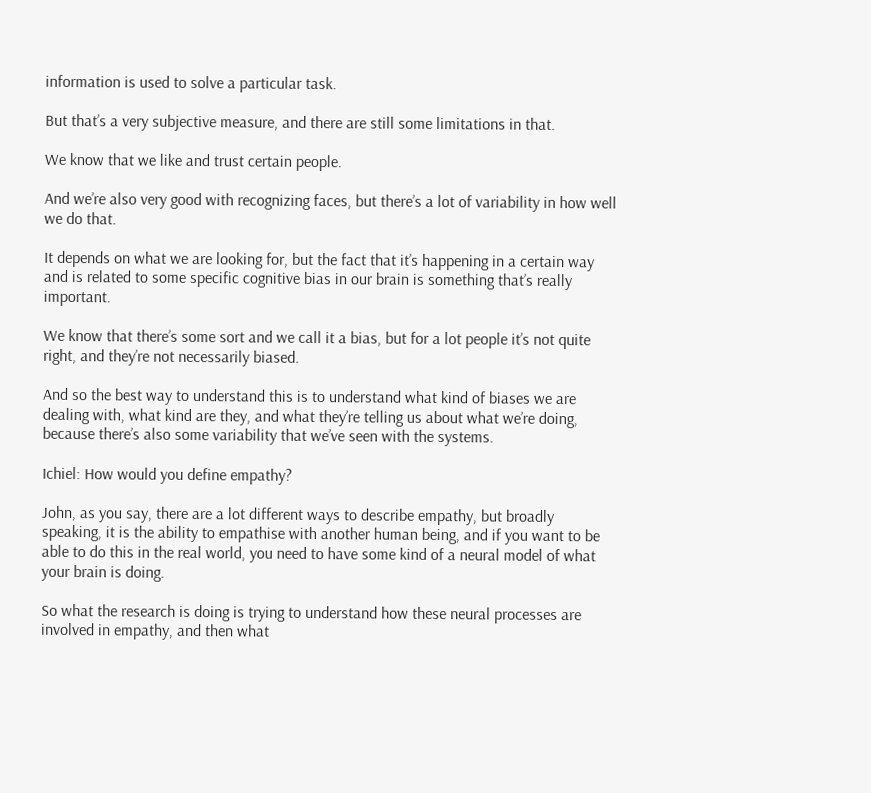information is used to solve a particular task.

But that’s a very subjective measure, and there are still some limitations in that.

We know that we like and trust certain people.

And we’re also very good with recognizing faces, but there’s a lot of variability in how well we do that.

It depends on what we are looking for, but the fact that it’s happening in a certain way and is related to some specific cognitive bias in our brain is something that’s really important.

We know that there’s some sort and we call it a bias, but for a lot people it’s not quite right, and they’re not necessarily biased.

And so the best way to understand this is to understand what kind of biases we are dealing with, what kind are they, and what they’re telling us about what we’re doing, because there’s also some variability that we’ve seen with the systems.

Ichiel: How would you define empathy?

John, as you say, there are a lot different ways to describe empathy, but broadly speaking, it is the ability to empathise with another human being, and if you want to be able to do this in the real world, you need to have some kind of a neural model of what your brain is doing.

So what the research is doing is trying to understand how these neural processes are involved in empathy, and then what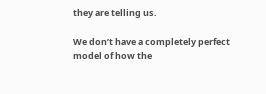they are telling us.

We don’t have a completely perfect model of how the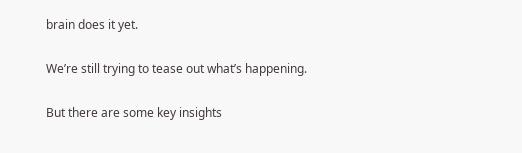brain does it yet.

We’re still trying to tease out what’s happening.

But there are some key insights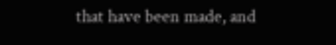that have been made, and